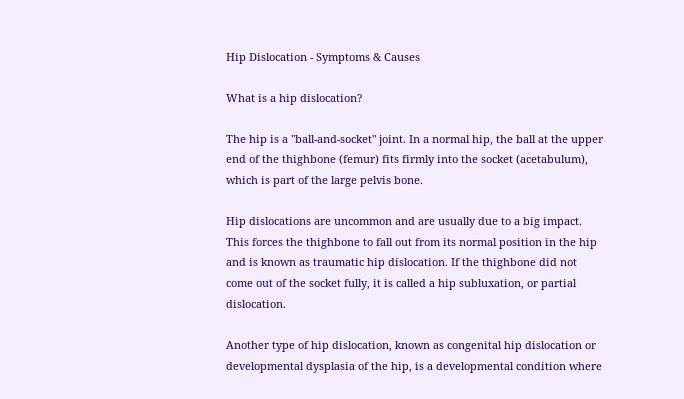Hip Dislocation - Symptoms & Causes

What is a hip dislocation?

The hip is a "ball-and-socket" joint. In a normal hip, the ball at the upper end of the thighbone (femur) fits firmly into the socket (acetabulum), which is part of the large pelvis bone.

Hip dislocations are uncommon and are usually due to a big impact. This forces the thighbone to fall out from its normal position in the hip and is known as traumatic hip dislocation. If the thighbone did not come out of the socket fully, it is called a hip subluxation, or partial dislocation.

Another type of hip dislocation, known as congenital hip dislocation or developmental dysplasia of the hip, is a developmental condition where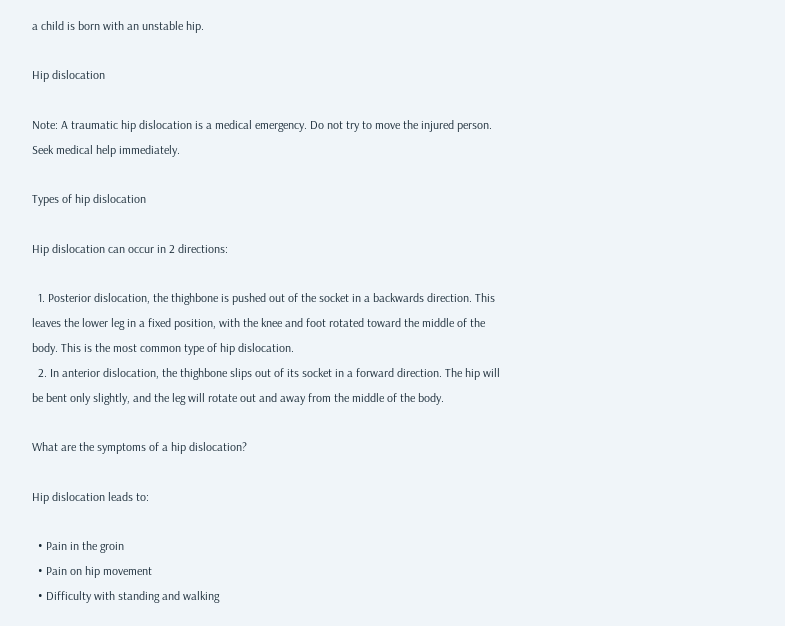a child is born with an unstable hip.

Hip dislocation

Note: A traumatic hip dislocation is a medical emergency. Do not try to move the injured person. Seek medical help immediately.

Types of hip dislocation

Hip dislocation can occur in 2 directions:

  1. Posterior dislocation, the thighbone is pushed out of the socket in a backwards direction. This leaves the lower leg in a fixed position, with the knee and foot rotated toward the middle of the body. This is the most common type of hip dislocation.
  2. In anterior dislocation, the thighbone slips out of its socket in a forward direction. The hip will be bent only slightly, and the leg will rotate out and away from the middle of the body.

What are the symptoms of a hip dislocation?

Hip dislocation leads to:

  • Pain in the groin
  • Pain on hip movement
  • Difficulty with standing and walking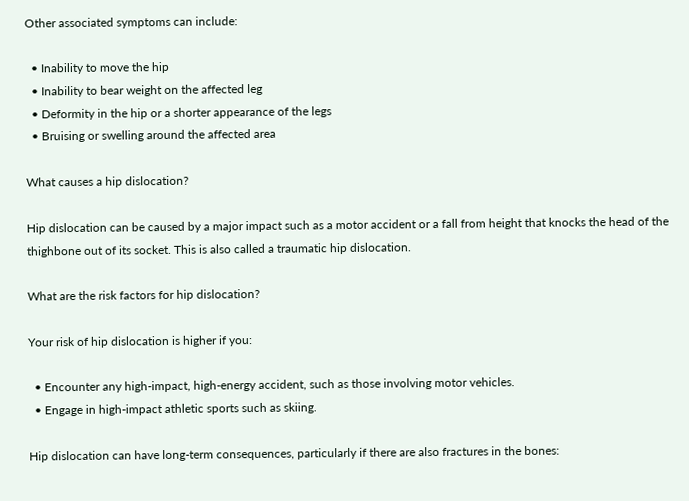Other associated symptoms can include:

  • Inability to move the hip
  • Inability to bear weight on the affected leg
  • Deformity in the hip or a shorter appearance of the legs
  • Bruising or swelling around the affected area

What causes a hip dislocation?

Hip dislocation can be caused by a major impact such as a motor accident or a fall from height that knocks the head of the thighbone out of its socket. This is also called a traumatic hip dislocation.

What are the risk factors for hip dislocation?

Your risk of hip dislocation is higher if you:

  • Encounter any high-impact, high-energy accident, such as those involving motor vehicles.
  • Engage in high-impact athletic sports such as skiing.

Hip dislocation can have long-term consequences, particularly if there are also fractures in the bones: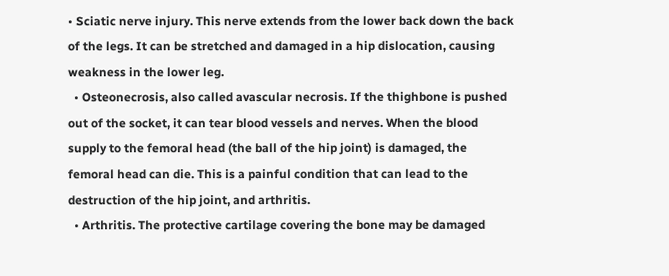• Sciatic nerve injury. This nerve extends from the lower back down the back of the legs. It can be stretched and damaged in a hip dislocation, causing weakness in the lower leg.
  • Osteonecrosis, also called avascular necrosis. If the thighbone is pushed out of the socket, it can tear blood vessels and nerves. When the blood supply to the femoral head (the ball of the hip joint) is damaged, the femoral head can die. This is a painful condition that can lead to the destruction of the hip joint, and arthritis.
  • Arthritis. The protective cartilage covering the bone may be damaged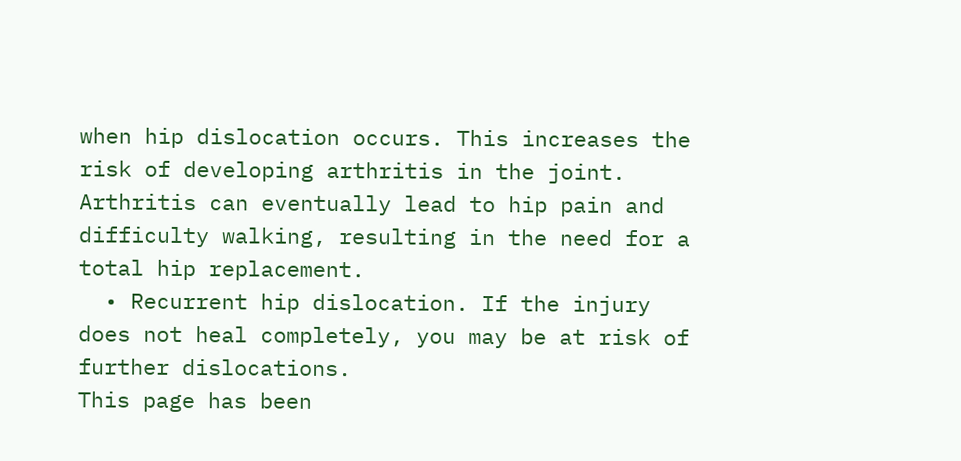when hip dislocation occurs. This increases the risk of developing arthritis in the joint. Arthritis can eventually lead to hip pain and difficulty walking, resulting in the need for a total hip replacement.
  • Recurrent hip dislocation. If the injury does not heal completely, you may be at risk of further dislocations.
This page has been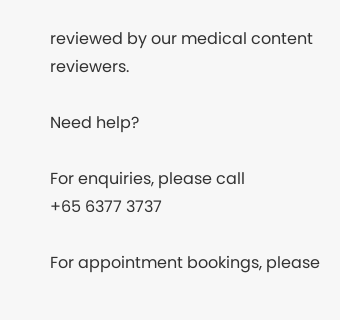reviewed by our medical content reviewers.

Need help?

For enquiries, please call
+65 6377 3737

For appointment bookings, please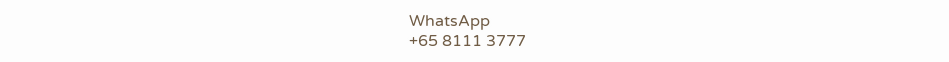WhatsApp
+65 8111 3777